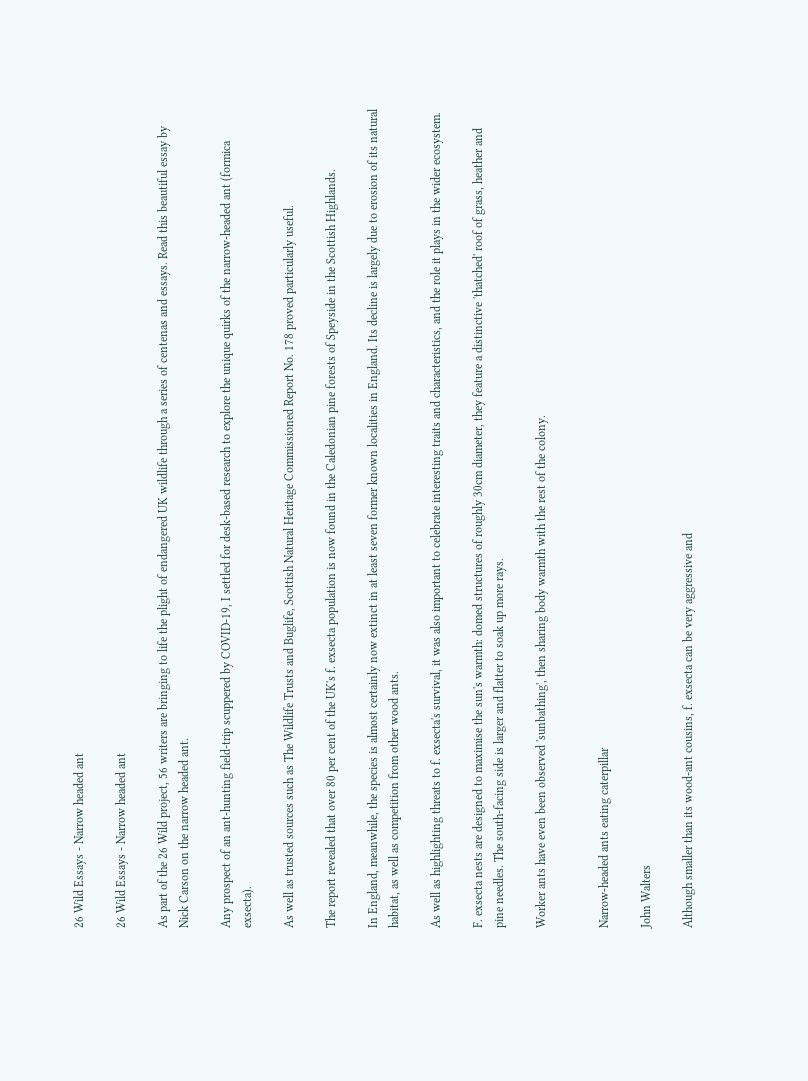26 Wild Essays - Narrow headed ant

26 Wild Essays - Narrow headed ant

As part of the 26 Wild project, 56 writers are bringing to life the plight of endangered UK wildlife through a series of centenas and essays. Read this beautiful essay by Nick Carson on the narrow headed ant.

Any prospect of an ant-hunting field-trip scuppered by COVID-19, I settled for desk-based research to explore the unique quirks of the narrow-headed ant (formica exsecta).

As well as trusted sources such as The Wildlife Trusts and Buglife, Scottish Natural Heritage Commissioned Report No. 178 proved particularly useful.

The report revealed that over 80 per cent of the UK's f. exsecta population is now found in the Caledonian pine forests of Speyside in the Scottish Highlands.

In England, meanwhile, the species is almost certainly now extinct in at least seven former known localities in England. Its decline is largely due to erosion of its natural habitat, as well as competition from other wood ants.

As well as highlighting threats to f. exsecta's survival, it was also important to celebrate interesting traits and characteristics, and the role it plays in the wider ecosystem.

F. exsecta nests are designed to maximise the sun's warmth: domed structures of roughly 30cm diameter, they feature a distinctive 'thatched' roof of grass, heather and pine needles. The south-facing side is larger and flatter to soak up more rays.

Worker ants have even been observed 'sunbathing', then sharing body warmth with the rest of the colony.


Narrow-headed ants eating caterpillar

John Walters

Although smaller than its wood-ant cousins, f. exsecta can be very aggressive and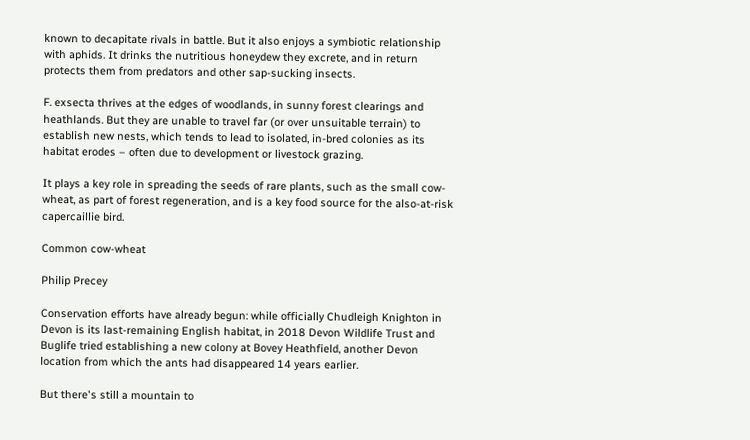known to decapitate rivals in battle. But it also enjoys a symbiotic relationship with aphids. It drinks the nutritious honeydew they excrete, and in return protects them from predators and other sap-sucking insects.

F. exsecta thrives at the edges of woodlands, in sunny forest clearings and heathlands. But they are unable to travel far (or over unsuitable terrain) to establish new nests, which tends to lead to isolated, in-bred colonies as its habitat erodes – often due to development or livestock grazing.

It plays a key role in spreading the seeds of rare plants, such as the small cow-wheat, as part of forest regeneration, and is a key food source for the also-at-risk capercaillie bird.

Common cow-wheat

Philip Precey

Conservation efforts have already begun: while officially Chudleigh Knighton in Devon is its last-remaining English habitat, in 2018 Devon Wildlife Trust and Buglife tried establishing a new colony at Bovey Heathfield, another Devon location from which the ants had disappeared 14 years earlier.

But there's still a mountain to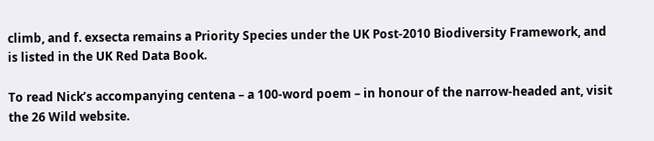climb, and f. exsecta remains a Priority Species under the UK Post-2010 Biodiversity Framework, and is listed in the UK Red Data Book.

To read Nick’s accompanying centena – a 100-word poem – in honour of the narrow-headed ant, visit the 26 Wild website.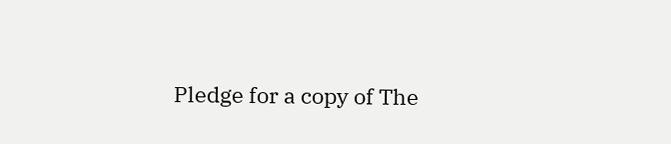Pledge for a copy of The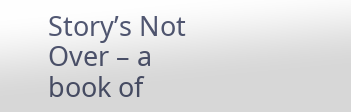Story’s Not Over – a book of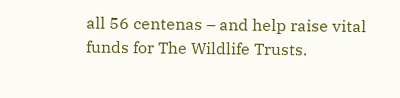all 56 centenas – and help raise vital funds for The Wildlife Trusts.